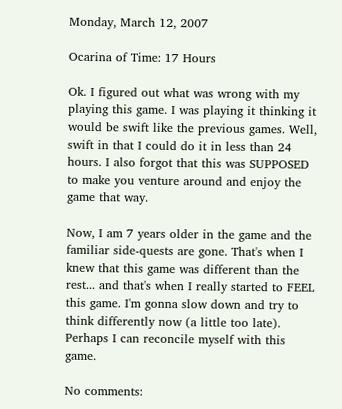Monday, March 12, 2007

Ocarina of Time: 17 Hours

Ok. I figured out what was wrong with my playing this game. I was playing it thinking it would be swift like the previous games. Well, swift in that I could do it in less than 24 hours. I also forgot that this was SUPPOSED to make you venture around and enjoy the game that way.

Now, I am 7 years older in the game and the familiar side-quests are gone. That's when I knew that this game was different than the rest... and that's when I really started to FEEL this game. I'm gonna slow down and try to think differently now (a little too late). Perhaps I can reconcile myself with this game.

No comments: